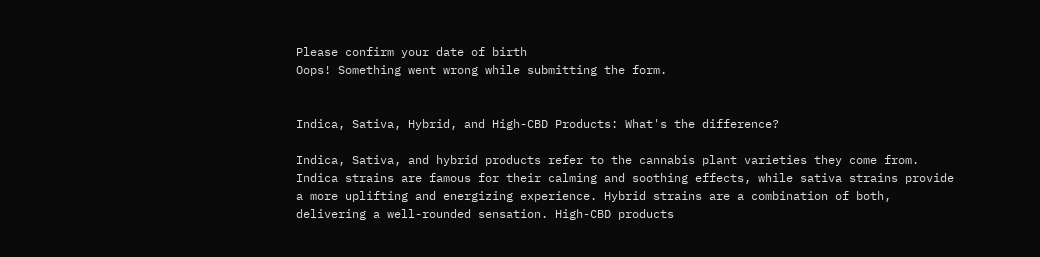Please confirm your date of birth
Oops! Something went wrong while submitting the form.


Indica, Sativa, Hybrid, and High-CBD Products: What's the difference?

Indica, Sativa, and hybrid products refer to the cannabis plant varieties they come from. Indica strains are famous for their calming and soothing effects, while sativa strains provide a more uplifting and energizing experience. Hybrid strains are a combination of both, delivering a well-rounded sensation. High-CBD products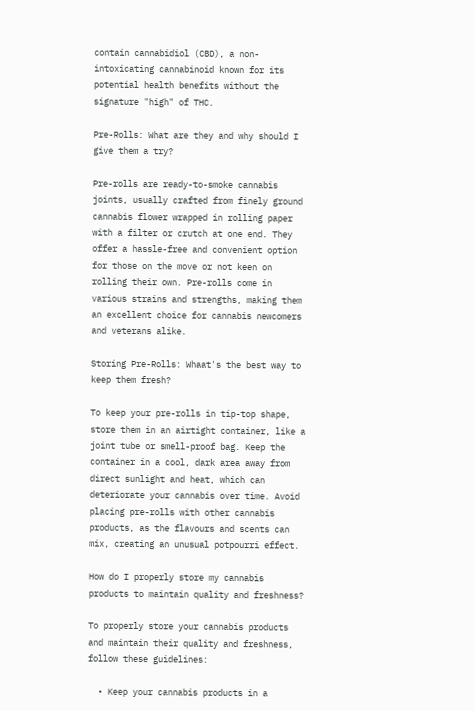contain cannabidiol (CBD), a non-intoxicating cannabinoid known for its potential health benefits without the signature "high" of THC.

Pre-Rolls: What are they and why should I give them a try?

Pre-rolls are ready-to-smoke cannabis joints, usually crafted from finely ground cannabis flower wrapped in rolling paper with a filter or crutch at one end. They offer a hassle-free and convenient option for those on the move or not keen on rolling their own. Pre-rolls come in various strains and strengths, making them an excellent choice for cannabis newcomers and veterans alike.

Storing Pre-Rolls: Whaat's the best way to keep them fresh?

To keep your pre-rolls in tip-top shape, store them in an airtight container, like a joint tube or smell-proof bag. Keep the container in a cool, dark area away from direct sunlight and heat, which can deteriorate your cannabis over time. Avoid placing pre-rolls with other cannabis products, as the flavours and scents can mix, creating an unusual potpourri effect.

How do I properly store my cannabis products to maintain quality and freshness?

To properly store your cannabis products and maintain their quality and freshness, follow these guidelines:

  • Keep your cannabis products in a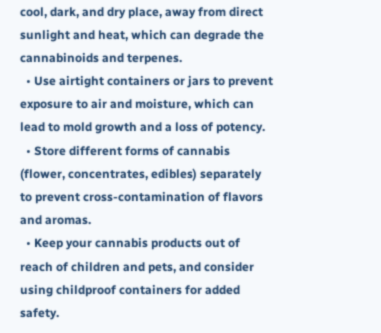cool, dark, and dry place, away from direct sunlight and heat, which can degrade the cannabinoids and terpenes.
  • Use airtight containers or jars to prevent exposure to air and moisture, which can lead to mold growth and a loss of potency.
  • Store different forms of cannabis (flower, concentrates, edibles) separately to prevent cross-contamination of flavors and aromas.
  • Keep your cannabis products out of reach of children and pets, and consider using childproof containers for added safety.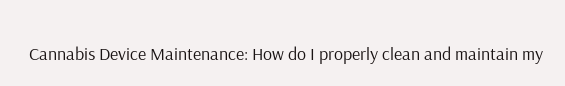Cannabis Device Maintenance: How do I properly clean and maintain my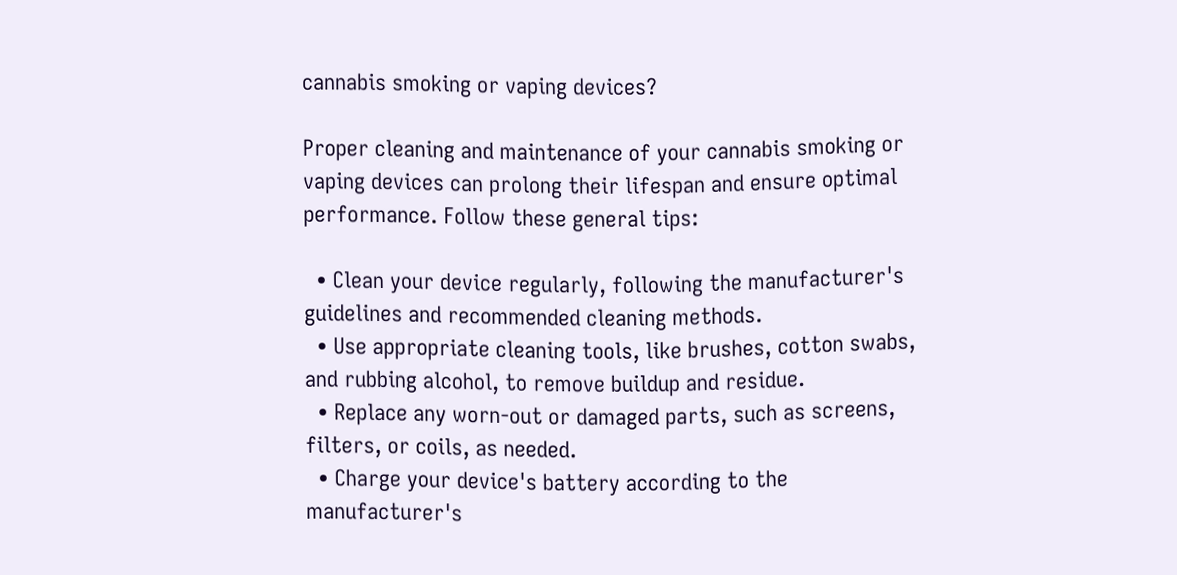cannabis smoking or vaping devices?

Proper cleaning and maintenance of your cannabis smoking or vaping devices can prolong their lifespan and ensure optimal performance. Follow these general tips:

  • Clean your device regularly, following the manufacturer's guidelines and recommended cleaning methods.
  • Use appropriate cleaning tools, like brushes, cotton swabs, and rubbing alcohol, to remove buildup and residue.
  • Replace any worn-out or damaged parts, such as screens, filters, or coils, as needed.
  • Charge your device's battery according to the manufacturer's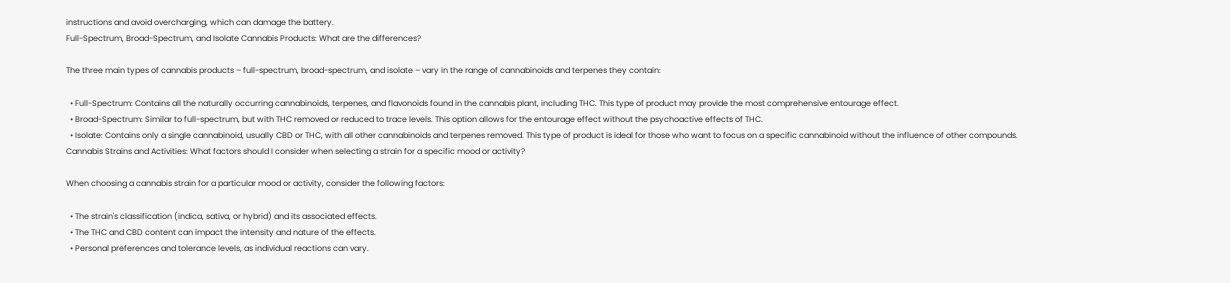instructions and avoid overcharging, which can damage the battery.
Full-Spectrum, Broad-Spectrum, and Isolate Cannabis Products: What are the differences?

The three main types of cannabis products – full-spectrum, broad-spectrum, and isolate – vary in the range of cannabinoids and terpenes they contain:

  • Full-Spectrum: Contains all the naturally occurring cannabinoids, terpenes, and flavonoids found in the cannabis plant, including THC. This type of product may provide the most comprehensive entourage effect.
  • Broad-Spectrum: Similar to full-spectrum, but with THC removed or reduced to trace levels. This option allows for the entourage effect without the psychoactive effects of THC.
  • Isolate: Contains only a single cannabinoid, usually CBD or THC, with all other cannabinoids and terpenes removed. This type of product is ideal for those who want to focus on a specific cannabinoid without the influence of other compounds.
Cannabis Strains and Activities: What factors should I consider when selecting a strain for a specific mood or activity?

When choosing a cannabis strain for a particular mood or activity, consider the following factors:

  • The strain's classification (indica, sativa, or hybrid) and its associated effects.
  • The THC and CBD content can impact the intensity and nature of the effects.
  • Personal preferences and tolerance levels, as individual reactions can vary.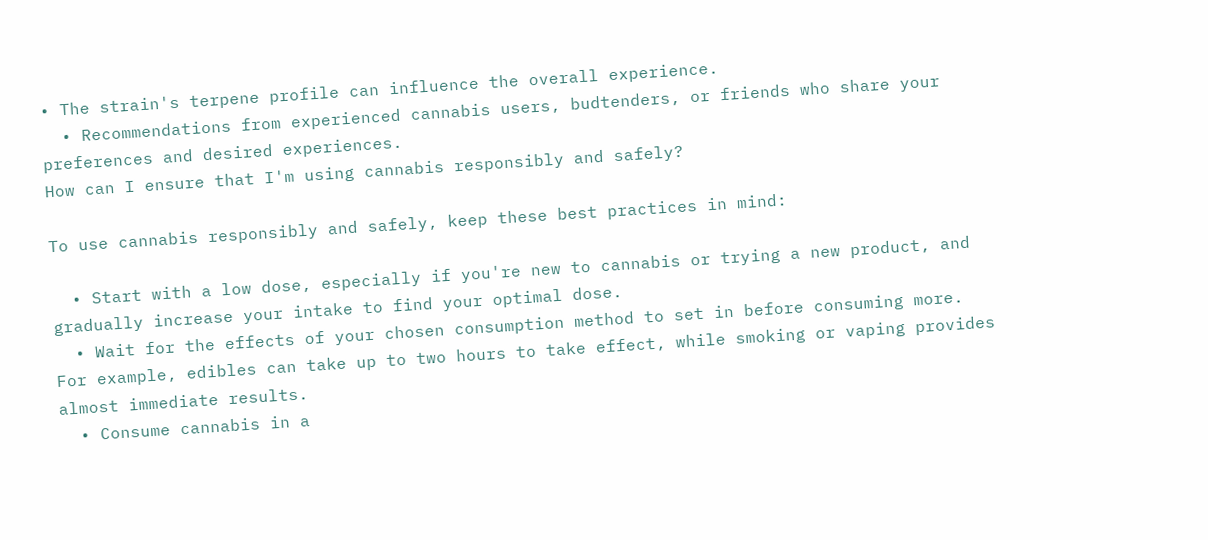• The strain's terpene profile can influence the overall experience.
  • Recommendations from experienced cannabis users, budtenders, or friends who share your preferences and desired experiences.
How can I ensure that I'm using cannabis responsibly and safely?

To use cannabis responsibly and safely, keep these best practices in mind:

  • Start with a low dose, especially if you're new to cannabis or trying a new product, and gradually increase your intake to find your optimal dose.
  • Wait for the effects of your chosen consumption method to set in before consuming more. For example, edibles can take up to two hours to take effect, while smoking or vaping provides almost immediate results.
  • Consume cannabis in a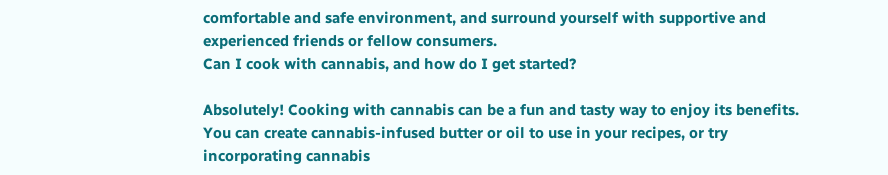comfortable and safe environment, and surround yourself with supportive and experienced friends or fellow consumers.
Can I cook with cannabis, and how do I get started?

Absolutely! Cooking with cannabis can be a fun and tasty way to enjoy its benefits. You can create cannabis-infused butter or oil to use in your recipes, or try incorporating cannabis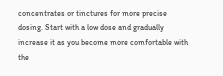concentrates or tinctures for more precise dosing. Start with a low dose and gradually increase it as you become more comfortable with the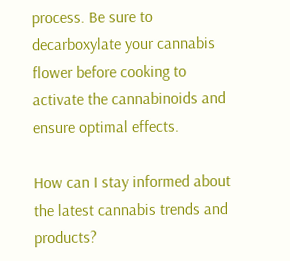process. Be sure to decarboxylate your cannabis flower before cooking to activate the cannabinoids and ensure optimal effects.

How can I stay informed about the latest cannabis trends and products?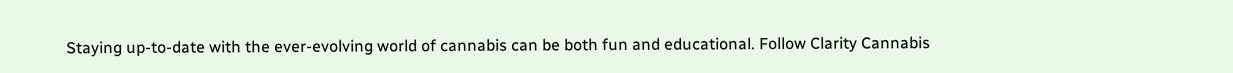Staying up-to-date with the ever-evolving world of cannabis can be both fun and educational. Follow Clarity Cannabis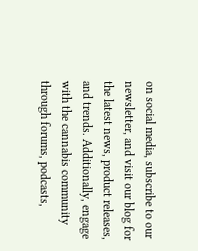on social media, subscribe to our newsletter, and visit our blog for the latest news, product releases, and trends. Additionally, engage with the cannabis community through forums, podcasts,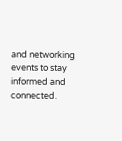and networking events to stay informed and connected.